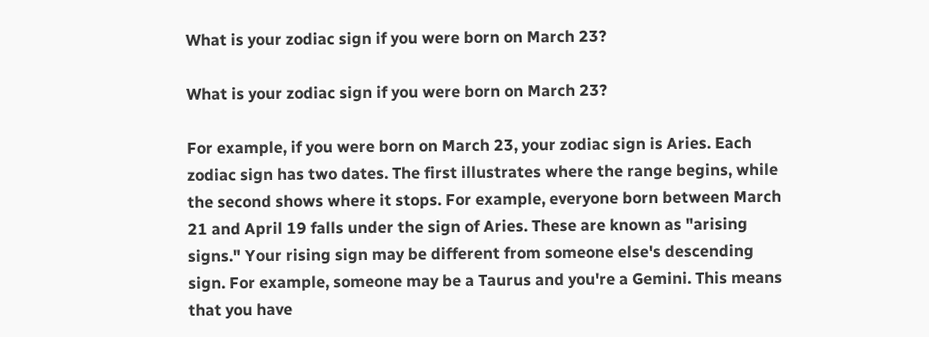What is your zodiac sign if you were born on March 23?

What is your zodiac sign if you were born on March 23?

For example, if you were born on March 23, your zodiac sign is Aries. Each zodiac sign has two dates. The first illustrates where the range begins, while the second shows where it stops. For example, everyone born between March 21 and April 19 falls under the sign of Aries. These are known as "arising signs." Your rising sign may be different from someone else's descending sign. For example, someone may be a Taurus and you're a Gemini. This means that you have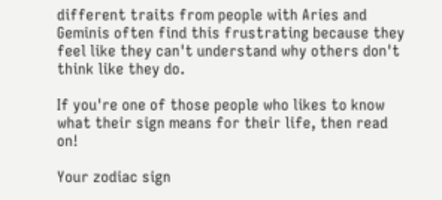different traits from people with Aries and Geminis often find this frustrating because they feel like they can't understand why others don't think like they do.

If you're one of those people who likes to know what their sign means for their life, then read on!

Your zodiac sign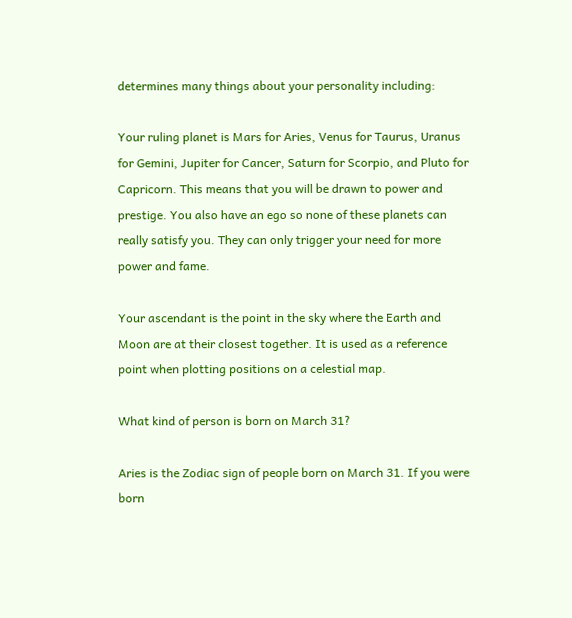determines many things about your personality including:

Your ruling planet is Mars for Aries, Venus for Taurus, Uranus for Gemini, Jupiter for Cancer, Saturn for Scorpio, and Pluto for Capricorn. This means that you will be drawn to power and prestige. You also have an ego so none of these planets can really satisfy you. They can only trigger your need for more power and fame.

Your ascendant is the point in the sky where the Earth and Moon are at their closest together. It is used as a reference point when plotting positions on a celestial map.

What kind of person is born on March 31?

Aries is the Zodiac sign of people born on March 31. If you were born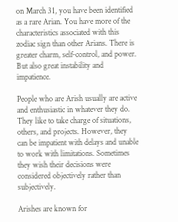on March 31, you have been identified as a rare Arian. You have more of the characteristics associated with this zodiac sign than other Arians. There is greater charm, self-control, and power. But also great instability and impatience.

People who are Arish usually are active and enthusiastic in whatever they do. They like to take charge of situations, others, and projects. However, they can be impatient with delays and unable to work with limitations. Sometimes they wish their decisions were considered objectively rather than subjectively.

Arishes are known for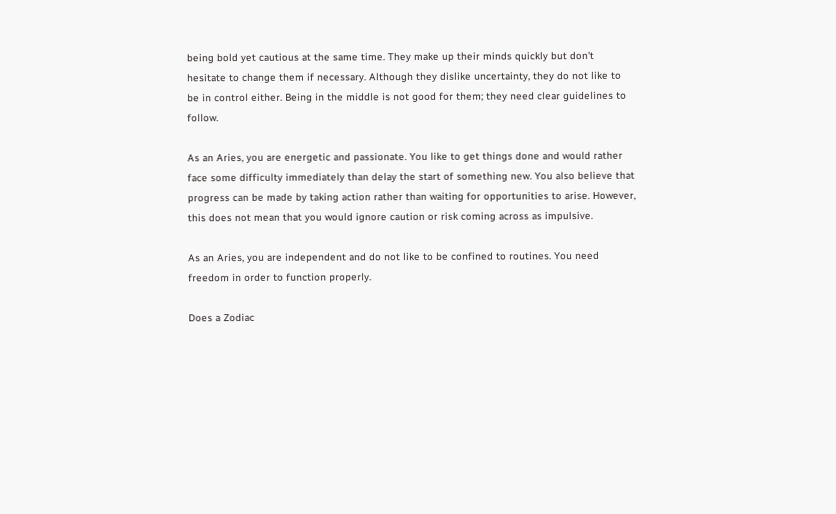being bold yet cautious at the same time. They make up their minds quickly but don't hesitate to change them if necessary. Although they dislike uncertainty, they do not like to be in control either. Being in the middle is not good for them; they need clear guidelines to follow.

As an Aries, you are energetic and passionate. You like to get things done and would rather face some difficulty immediately than delay the start of something new. You also believe that progress can be made by taking action rather than waiting for opportunities to arise. However, this does not mean that you would ignore caution or risk coming across as impulsive.

As an Aries, you are independent and do not like to be confined to routines. You need freedom in order to function properly.

Does a Zodiac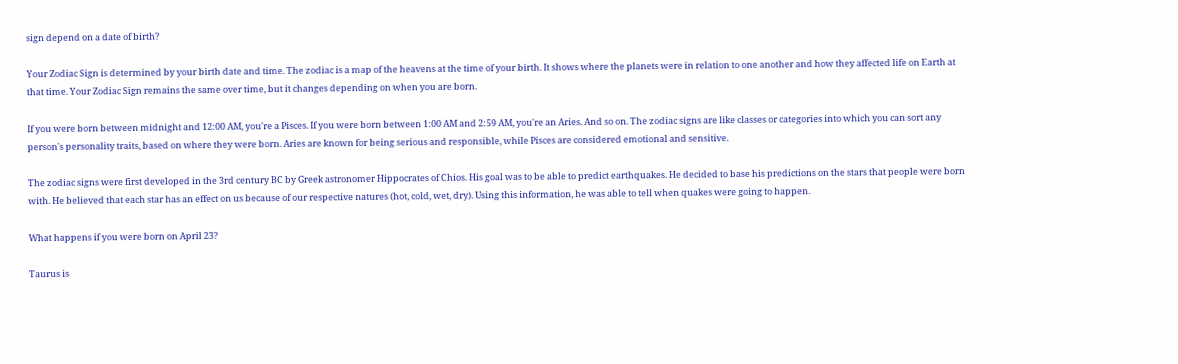sign depend on a date of birth?

Your Zodiac Sign is determined by your birth date and time. The zodiac is a map of the heavens at the time of your birth. It shows where the planets were in relation to one another and how they affected life on Earth at that time. Your Zodiac Sign remains the same over time, but it changes depending on when you are born.

If you were born between midnight and 12:00 AM, you're a Pisces. If you were born between 1:00 AM and 2:59 AM, you're an Aries. And so on. The zodiac signs are like classes or categories into which you can sort any person's personality traits, based on where they were born. Aries are known for being serious and responsible, while Pisces are considered emotional and sensitive.

The zodiac signs were first developed in the 3rd century BC by Greek astronomer Hippocrates of Chios. His goal was to be able to predict earthquakes. He decided to base his predictions on the stars that people were born with. He believed that each star has an effect on us because of our respective natures (hot, cold, wet, dry). Using this information, he was able to tell when quakes were going to happen.

What happens if you were born on April 23?

Taurus is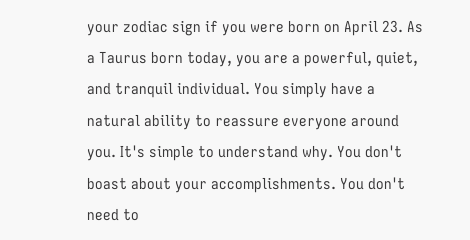your zodiac sign if you were born on April 23. As a Taurus born today, you are a powerful, quiet, and tranquil individual. You simply have a natural ability to reassure everyone around you. It's simple to understand why. You don't boast about your accomplishments. You don't need to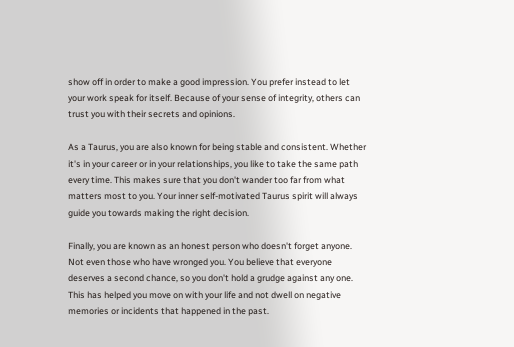show off in order to make a good impression. You prefer instead to let your work speak for itself. Because of your sense of integrity, others can trust you with their secrets and opinions.

As a Taurus, you are also known for being stable and consistent. Whether it's in your career or in your relationships, you like to take the same path every time. This makes sure that you don't wander too far from what matters most to you. Your inner self-motivated Taurus spirit will always guide you towards making the right decision.

Finally, you are known as an honest person who doesn't forget anyone. Not even those who have wronged you. You believe that everyone deserves a second chance, so you don't hold a grudge against any one. This has helped you move on with your life and not dwell on negative memories or incidents that happened in the past.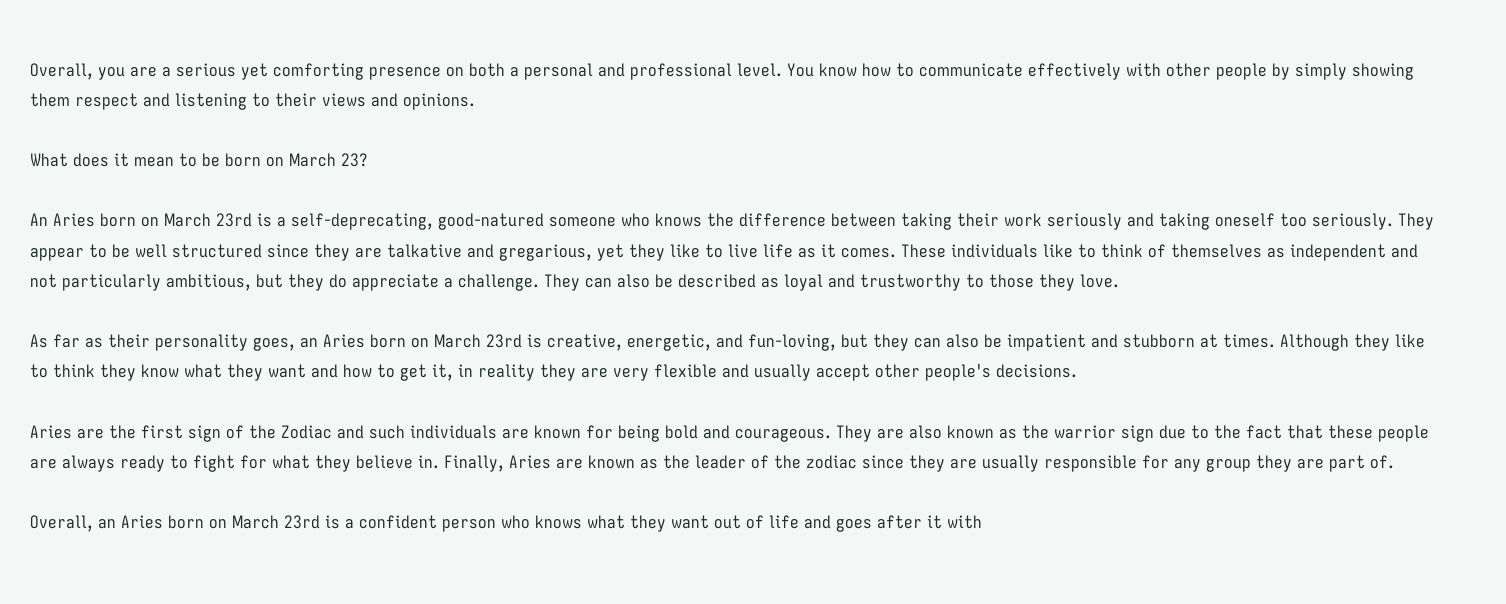Overall, you are a serious yet comforting presence on both a personal and professional level. You know how to communicate effectively with other people by simply showing them respect and listening to their views and opinions.

What does it mean to be born on March 23?

An Aries born on March 23rd is a self-deprecating, good-natured someone who knows the difference between taking their work seriously and taking oneself too seriously. They appear to be well structured since they are talkative and gregarious, yet they like to live life as it comes. These individuals like to think of themselves as independent and not particularly ambitious, but they do appreciate a challenge. They can also be described as loyal and trustworthy to those they love.

As far as their personality goes, an Aries born on March 23rd is creative, energetic, and fun-loving, but they can also be impatient and stubborn at times. Although they like to think they know what they want and how to get it, in reality they are very flexible and usually accept other people's decisions.

Aries are the first sign of the Zodiac and such individuals are known for being bold and courageous. They are also known as the warrior sign due to the fact that these people are always ready to fight for what they believe in. Finally, Aries are known as the leader of the zodiac since they are usually responsible for any group they are part of.

Overall, an Aries born on March 23rd is a confident person who knows what they want out of life and goes after it with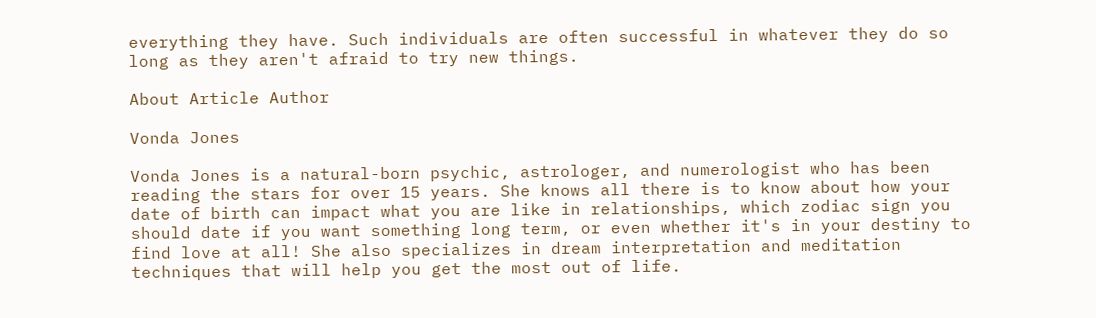everything they have. Such individuals are often successful in whatever they do so long as they aren't afraid to try new things.

About Article Author

Vonda Jones

Vonda Jones is a natural-born psychic, astrologer, and numerologist who has been reading the stars for over 15 years. She knows all there is to know about how your date of birth can impact what you are like in relationships, which zodiac sign you should date if you want something long term, or even whether it's in your destiny to find love at all! She also specializes in dream interpretation and meditation techniques that will help you get the most out of life.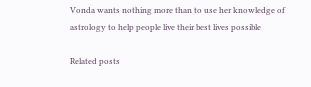Vonda wants nothing more than to use her knowledge of astrology to help people live their best lives possible

Related posts